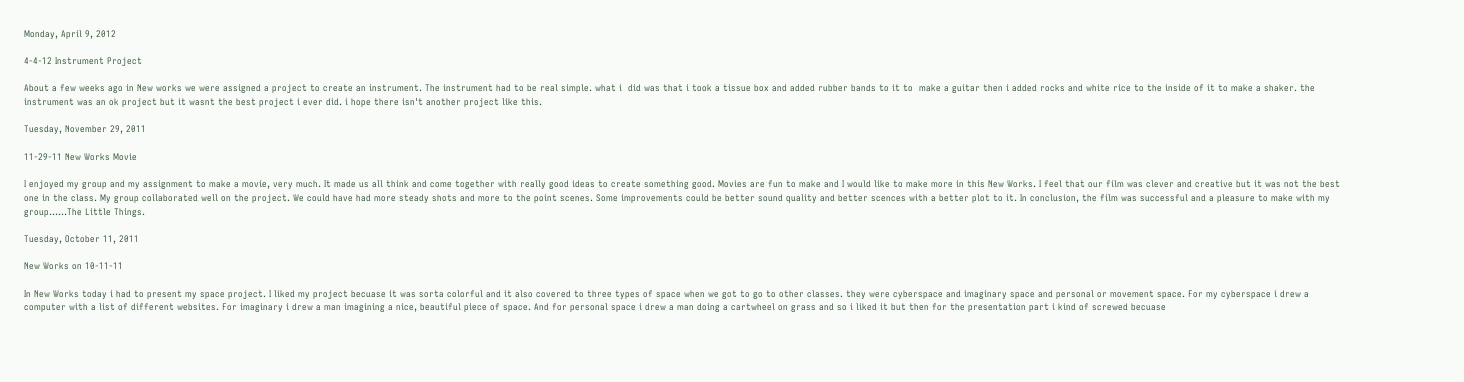Monday, April 9, 2012

4-4-12 Instrument Project

About a few weeks ago in New works we were assigned a project to create an instrument. The instrument had to be real simple. what i  did was that i took a tissue box and added rubber bands to it to  make a guitar then i added rocks and white rice to the inside of it to make a shaker. the instrument was an ok project but it wasnt the best project i ever did. i hope there isn't another project like this.

Tuesday, November 29, 2011

11-29-11 New Works Movie

I enjoyed my group and my assignment to make a movie, very much. It made us all think and come together with really good ideas to create something good. Movies are fun to make and I would like to make more in this New Works. I feel that our film was clever and creative but it was not the best one in the class. My group collaborated well on the project. We could have had more steady shots and more to the point scenes. Some improvements could be better sound quality and better scences with a better plot to it. In conclusion, the film was successful and a pleasure to make with my group......The Little Things.

Tuesday, October 11, 2011

New Works on 10-11-11

In New Works today i had to present my space project. I liked my project becuase it was sorta colorful and it also covered to three types of space when we got to go to other classes. they were cyberspace and imaginary space and personal or movement space. For my cyberspace i drew a computer with a list of different websites. For imaginary i drew a man imagining a nice, beautiful piece of space. And for personal space i drew a man doing a cartwheel on grass and so i liked it but then for the presentation part i kind of screwed becuase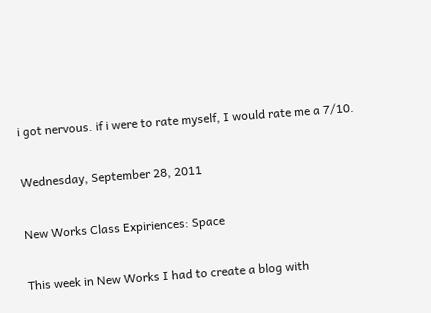i got nervous. if i were to rate myself, I would rate me a 7/10.

Wednesday, September 28, 2011

New Works Class Expiriences: Space

This week in New Works I had to create a blog with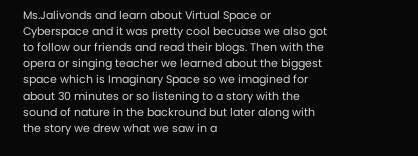Ms.Jalivonds and learn about Virtual Space or Cyberspace and it was pretty cool becuase we also got to follow our friends and read their blogs. Then with the opera or singing teacher we learned about the biggest space which is Imaginary Space so we imagined for about 30 minutes or so listening to a story with the sound of nature in the backround but later along with the story we drew what we saw in a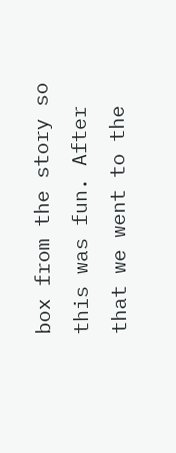box from the story so this was fun. After that we went to the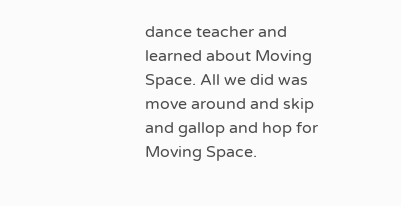dance teacher and learned about Moving Space. All we did was move around and skip and gallop and hop for Moving Space.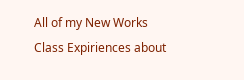All of my New Works Class Expiriences about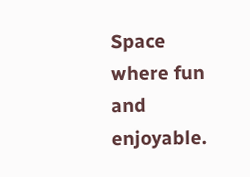Space where fun and enjoyable.